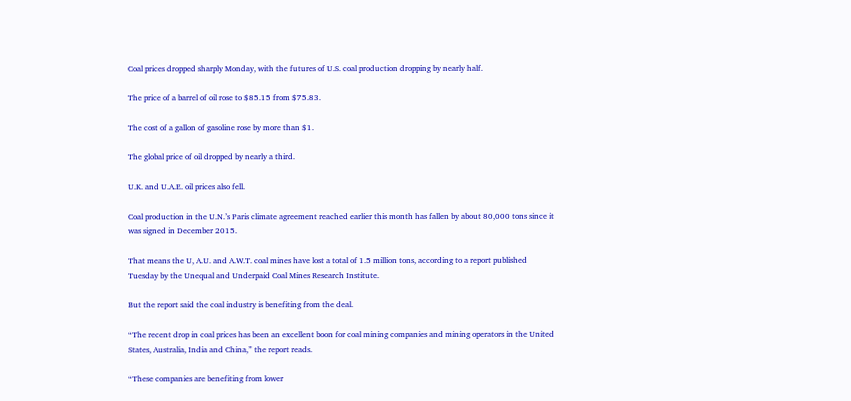Coal prices dropped sharply Monday, with the futures of U.S. coal production dropping by nearly half.

The price of a barrel of oil rose to $85.15 from $75.83.

The cost of a gallon of gasoline rose by more than $1.

The global price of oil dropped by nearly a third.

U.K. and U.A.E. oil prices also fell.

Coal production in the U.N.’s Paris climate agreement reached earlier this month has fallen by about 80,000 tons since it was signed in December 2015.

That means the U, A.U. and A.W.T. coal mines have lost a total of 1.5 million tons, according to a report published Tuesday by the Unequal and Underpaid Coal Mines Research Institute.

But the report said the coal industry is benefiting from the deal.

“The recent drop in coal prices has been an excellent boon for coal mining companies and mining operators in the United States, Australia, India and China,” the report reads.

“These companies are benefiting from lower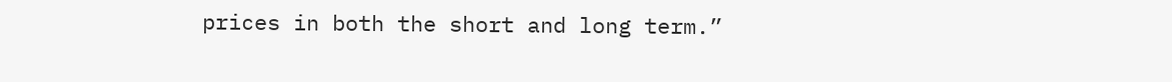prices in both the short and long term.”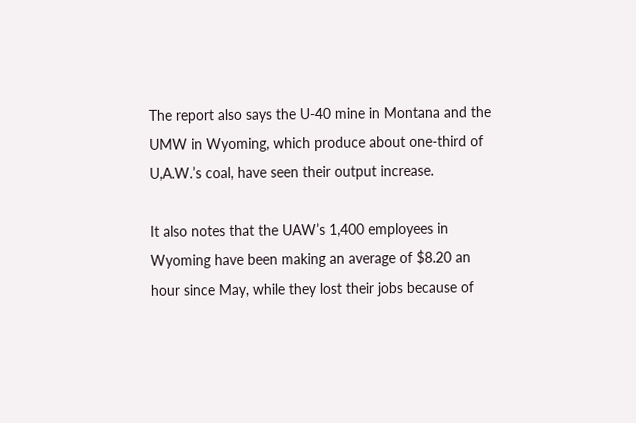The report also says the U-40 mine in Montana and the UMW in Wyoming, which produce about one-third of U,A.W.’s coal, have seen their output increase.

It also notes that the UAW’s 1,400 employees in Wyoming have been making an average of $8.20 an hour since May, while they lost their jobs because of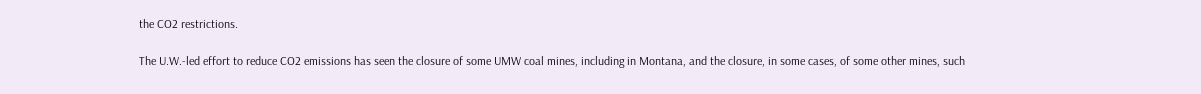the CO2 restrictions.

The U.W.-led effort to reduce CO2 emissions has seen the closure of some UMW coal mines, including in Montana, and the closure, in some cases, of some other mines, such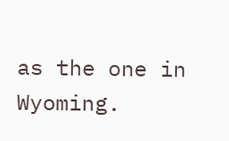as the one in Wyoming.